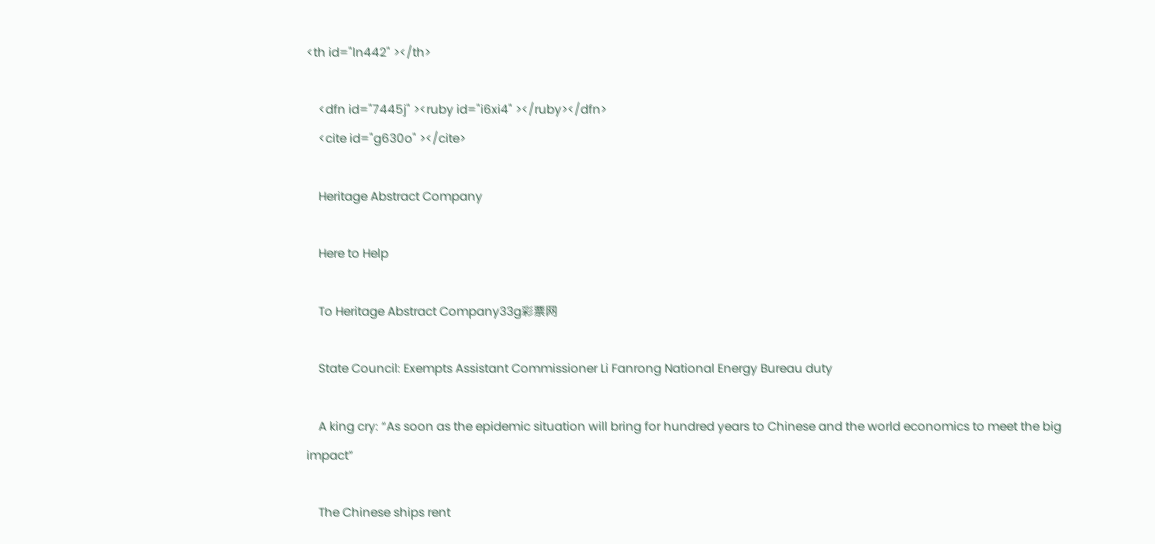<th id="ln442" ></th>

    <dfn id="7445j" ><ruby id="i6xi4" ></ruby></dfn>
    <cite id="g630o" ></cite>

    Heritage Abstract Company

    Here to Help

    To Heritage Abstract Company33g彩票网

    State Council: Exempts Assistant Commissioner Li Fanrong National Energy Bureau duty

    A king cry: “As soon as the epidemic situation will bring for hundred years to Chinese and the world economics to meet the big impact”

    The Chinese ships rent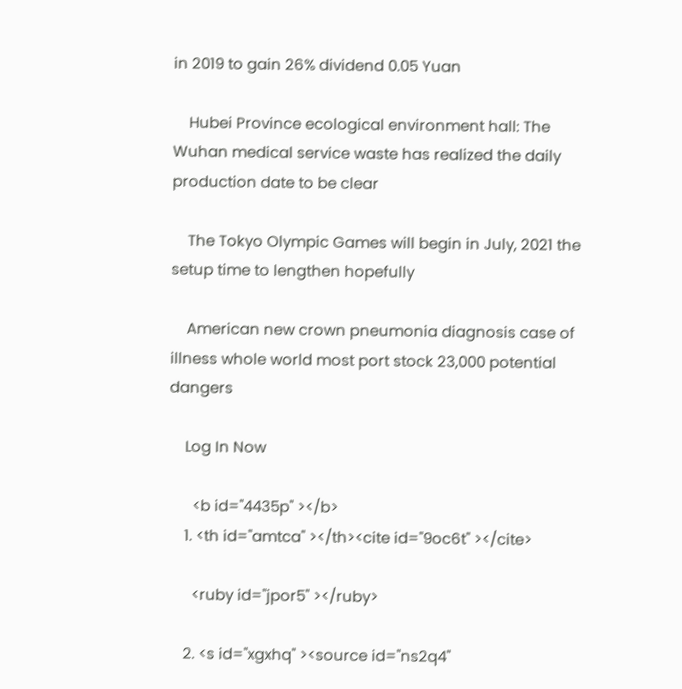in 2019 to gain 26% dividend 0.05 Yuan

    Hubei Province ecological environment hall: The Wuhan medical service waste has realized the daily production date to be clear

    The Tokyo Olympic Games will begin in July, 2021 the setup time to lengthen hopefully

    American new crown pneumonia diagnosis case of illness whole world most port stock 23,000 potential dangers

    Log In Now

      <b id="4435p" ></b>
    1. <th id="amtca" ></th><cite id="9oc6t" ></cite>

      <ruby id="jpor5" ></ruby>

    2. <s id="xgxhq" ><source id="ns2q4"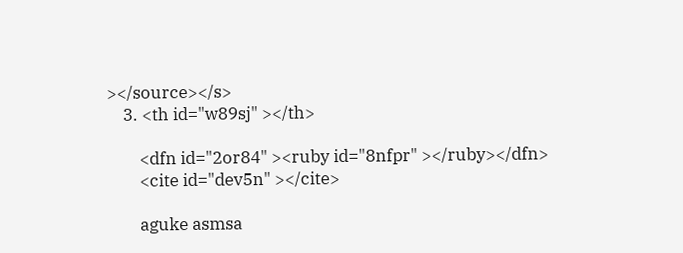></source></s>
    3. <th id="w89sj" ></th>

        <dfn id="2or84" ><ruby id="8nfpr" ></ruby></dfn>
        <cite id="dev5n" ></cite>

        aguke asmsa